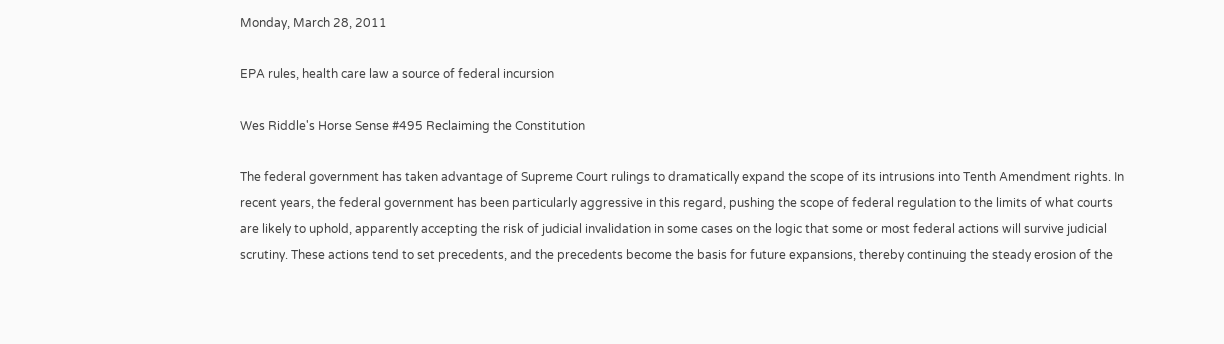Monday, March 28, 2011

EPA rules, health care law a source of federal incursion

Wes Riddle's Horse Sense #495 Reclaiming the Constitution

The federal government has taken advantage of Supreme Court rulings to dramatically expand the scope of its intrusions into Tenth Amendment rights. In recent years, the federal government has been particularly aggressive in this regard, pushing the scope of federal regulation to the limits of what courts are likely to uphold, apparently accepting the risk of judicial invalidation in some cases on the logic that some or most federal actions will survive judicial scrutiny. These actions tend to set precedents, and the precedents become the basis for future expansions, thereby continuing the steady erosion of the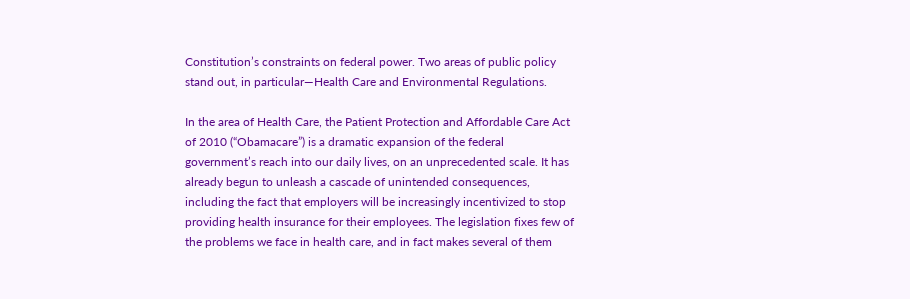Constitution’s constraints on federal power. Two areas of public policy stand out, in particular—Health Care and Environmental Regulations.

In the area of Health Care, the Patient Protection and Affordable Care Act of 2010 (“Obamacare”) is a dramatic expansion of the federal government’s reach into our daily lives, on an unprecedented scale. It has already begun to unleash a cascade of unintended consequences, including the fact that employers will be increasingly incentivized to stop providing health insurance for their employees. The legislation fixes few of the problems we face in health care, and in fact makes several of them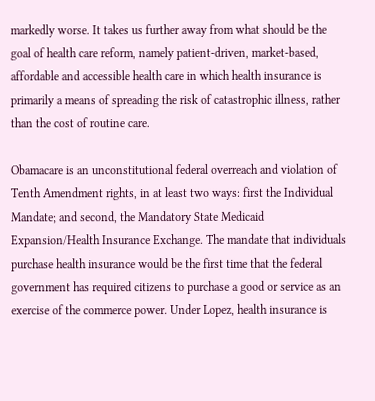markedly worse. It takes us further away from what should be the goal of health care reform, namely patient-driven, market-based, affordable and accessible health care in which health insurance is primarily a means of spreading the risk of catastrophic illness, rather than the cost of routine care.

Obamacare is an unconstitutional federal overreach and violation of Tenth Amendment rights, in at least two ways: first the Individual Mandate; and second, the Mandatory State Medicaid Expansion/Health Insurance Exchange. The mandate that individuals purchase health insurance would be the first time that the federal government has required citizens to purchase a good or service as an exercise of the commerce power. Under Lopez, health insurance is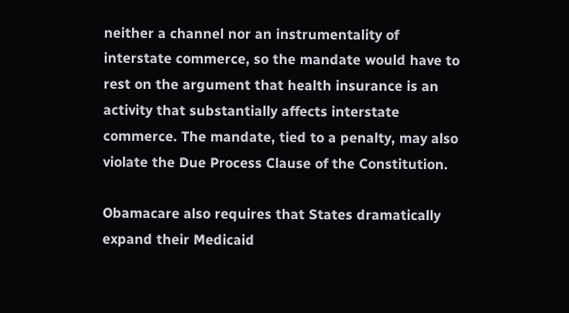neither a channel nor an instrumentality of interstate commerce, so the mandate would have to rest on the argument that health insurance is an activity that substantially affects interstate commerce. The mandate, tied to a penalty, may also violate the Due Process Clause of the Constitution.

Obamacare also requires that States dramatically expand their Medicaid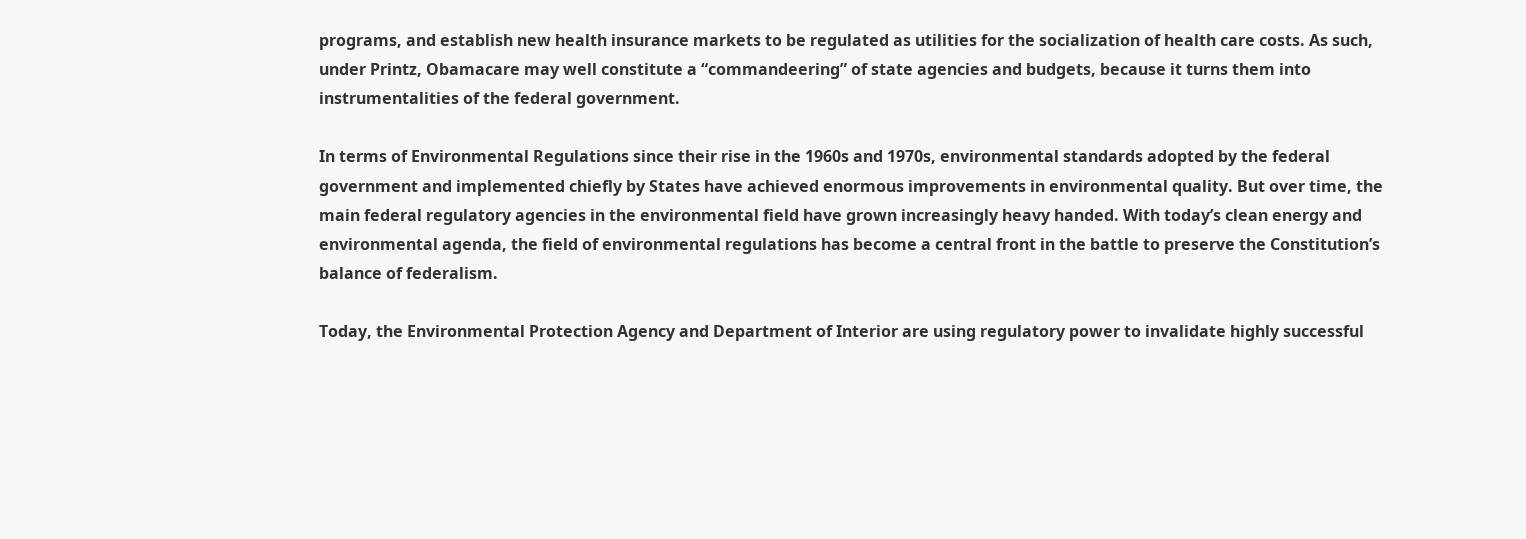programs, and establish new health insurance markets to be regulated as utilities for the socialization of health care costs. As such, under Printz, Obamacare may well constitute a “commandeering” of state agencies and budgets, because it turns them into instrumentalities of the federal government.

In terms of Environmental Regulations since their rise in the 1960s and 1970s, environmental standards adopted by the federal government and implemented chiefly by States have achieved enormous improvements in environmental quality. But over time, the main federal regulatory agencies in the environmental field have grown increasingly heavy handed. With today’s clean energy and environmental agenda, the field of environmental regulations has become a central front in the battle to preserve the Constitution’s balance of federalism.

Today, the Environmental Protection Agency and Department of Interior are using regulatory power to invalidate highly successful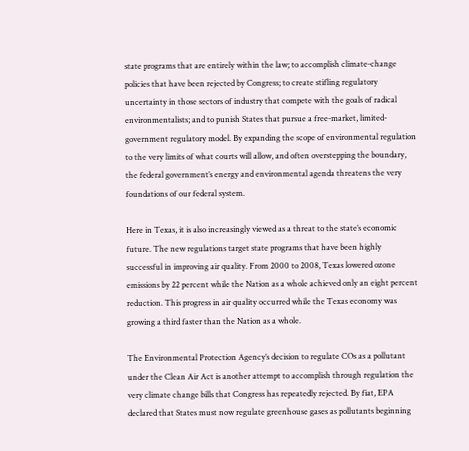state programs that are entirely within the law; to accomplish climate-change policies that have been rejected by Congress; to create stifling regulatory uncertainty in those sectors of industry that compete with the goals of radical environmentalists; and to punish States that pursue a free-market, limited-government regulatory model. By expanding the scope of environmental regulation to the very limits of what courts will allow, and often overstepping the boundary, the federal government’s energy and environmental agenda threatens the very foundations of our federal system.

Here in Texas, it is also increasingly viewed as a threat to the state’s economic future. The new regulations target state programs that have been highly successful in improving air quality. From 2000 to 2008, Texas lowered ozone emissions by 22 percent while the Nation as a whole achieved only an eight percent reduction. This progress in air quality occurred while the Texas economy was growing a third faster than the Nation as a whole.

The Environmental Protection Agency’s decision to regulate COs as a pollutant under the Clean Air Act is another attempt to accomplish through regulation the very climate change bills that Congress has repeatedly rejected. By fiat, EPA declared that States must now regulate greenhouse gases as pollutants beginning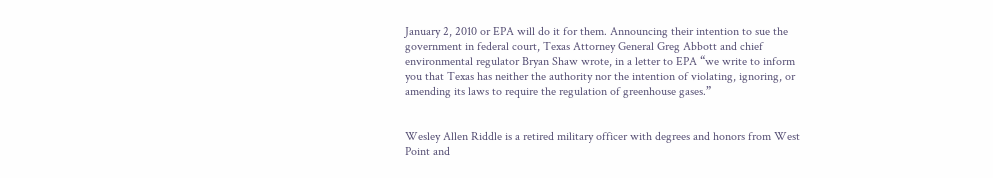January 2, 2010 or EPA will do it for them. Announcing their intention to sue the government in federal court, Texas Attorney General Greg Abbott and chief environmental regulator Bryan Shaw wrote, in a letter to EPA “we write to inform you that Texas has neither the authority nor the intention of violating, ignoring, or amending its laws to require the regulation of greenhouse gases.”


Wesley Allen Riddle is a retired military officer with degrees and honors from West Point and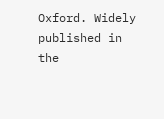Oxford. Widely published in the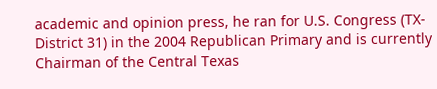academic and opinion press, he ran for U.S. Congress (TX-District 31) in the 2004 Republican Primary and is currently Chairman of the Central Texas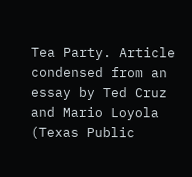Tea Party. Article condensed from an essay by Ted Cruz and Mario Loyola (Texas Public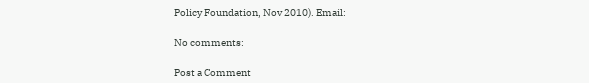Policy Foundation, Nov 2010). Email:

No comments:

Post a Comment